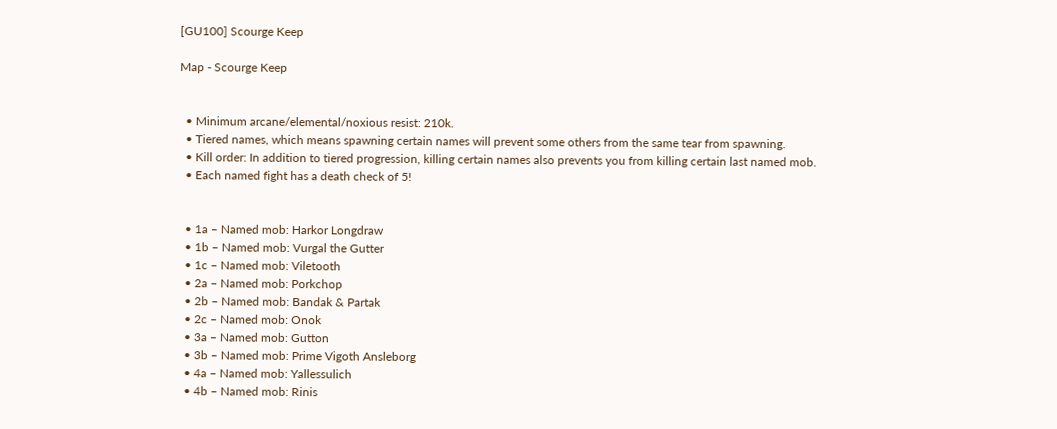[GU100] Scourge Keep

Map - Scourge Keep


  • Minimum arcane/elemental/noxious resist: 210k.
  • Tiered names, which means spawning certain names will prevent some others from the same tear from spawning.
  • Kill order: In addition to tiered progression, killing certain names also prevents you from killing certain last named mob.
  • Each named fight has a death check of 5!


  • 1a – Named mob: Harkor Longdraw
  • 1b – Named mob: Vurgal the Gutter
  • 1c – Named mob: Viletooth
  • 2a – Named mob: Porkchop
  • 2b – Named mob: Bandak & Partak
  • 2c – Named mob: Onok
  • 3a – Named mob: Gutton
  • 3b – Named mob: Prime Vigoth Ansleborg
  • 4a – Named mob: Yallessulich
  • 4b – Named mob: Rinis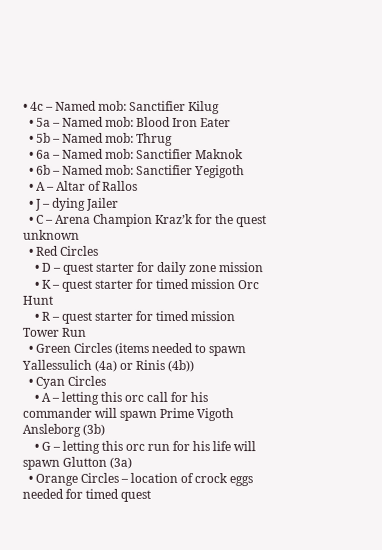• 4c – Named mob: Sanctifier Kilug
  • 5a – Named mob: Blood Iron Eater
  • 5b – Named mob: Thrug
  • 6a – Named mob: Sanctifier Maknok
  • 6b – Named mob: Sanctifier Yegigoth
  • A – Altar of Rallos
  • J – dying Jailer
  • C – Arena Champion Kraz’k for the quest unknown
  • Red Circles
    • D – quest starter for daily zone mission
    • K – quest starter for timed mission Orc Hunt
    • R – quest starter for timed mission Tower Run
  • Green Circles (items needed to spawn Yallessulich (4a) or Rinis (4b))
  • Cyan Circles
    • A – letting this orc call for his commander will spawn Prime Vigoth Ansleborg (3b)
    • G – letting this orc run for his life will spawn Glutton (3a)
  • Orange Circles – location of crock eggs needed for timed quest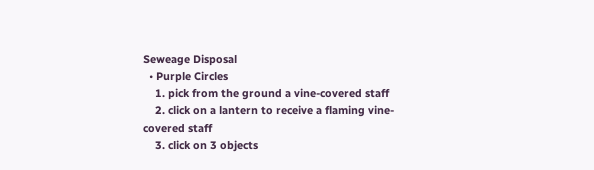Seweage Disposal
  • Purple Circles
    1. pick from the ground a vine-covered staff
    2. click on a lantern to receive a flaming vine-covered staff
    3. click on 3 objects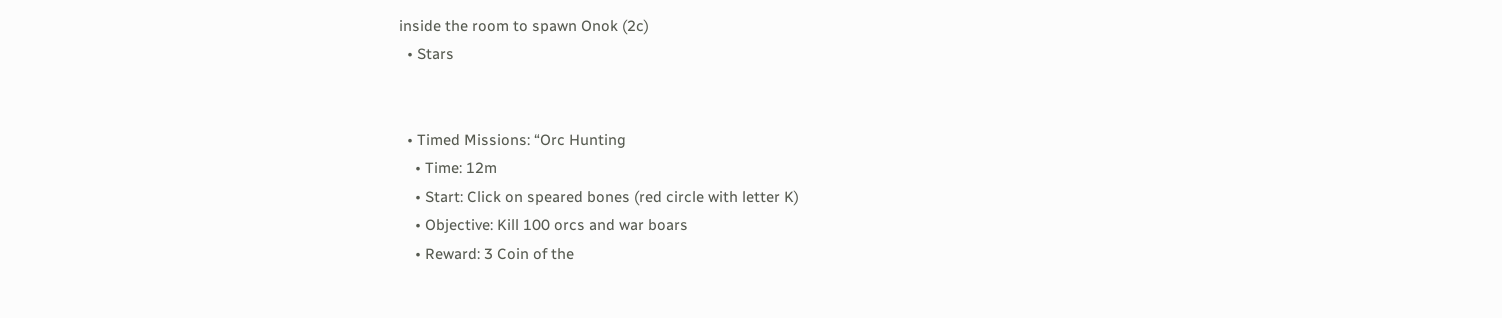inside the room to spawn Onok (2c)
  • Stars


  • Timed Missions: “Orc Hunting
    • Time: 12m
    • Start: Click on speared bones (red circle with letter K)
    • Objective: Kill 100 orcs and war boars
    • Reward: 3 Coin of the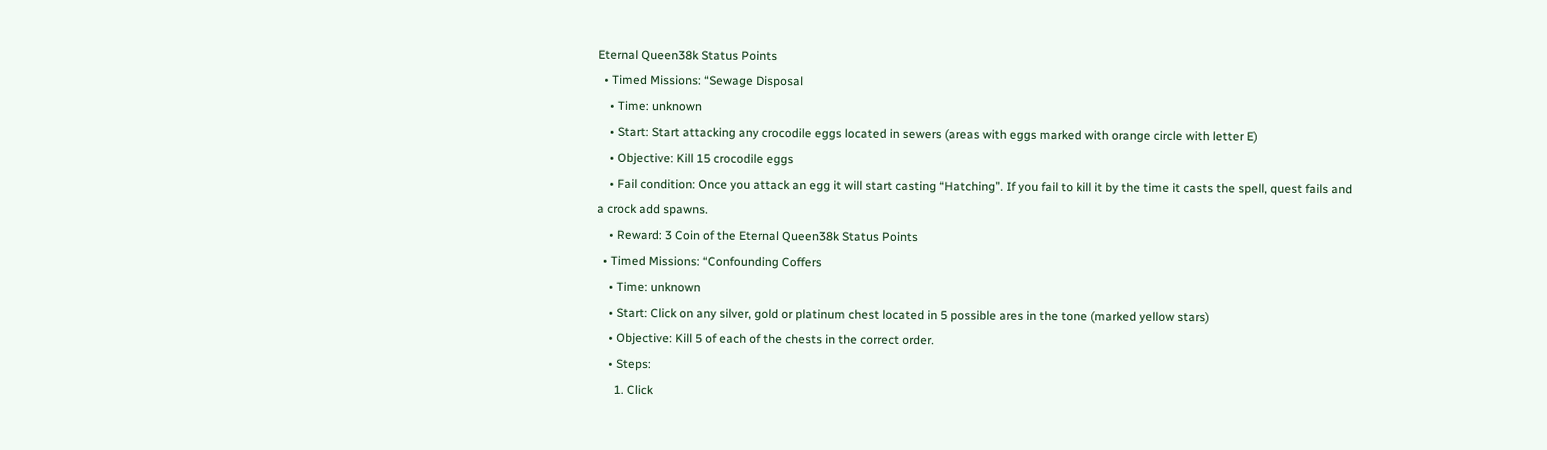Eternal Queen38k Status Points
  • Timed Missions: “Sewage Disposal
    • Time: unknown
    • Start: Start attacking any crocodile eggs located in sewers (areas with eggs marked with orange circle with letter E)
    • Objective: Kill 15 crocodile eggs
    • Fail condition: Once you attack an egg it will start casting “Hatching”. If you fail to kill it by the time it casts the spell, quest fails and a crock add spawns.
    • Reward: 3 Coin of the Eternal Queen38k Status Points
  • Timed Missions: “Confounding Coffers
    • Time: unknown
    • Start: Click on any silver, gold or platinum chest located in 5 possible ares in the tone (marked yellow stars)
    • Objective: Kill 5 of each of the chests in the correct order.
    • Steps:
      1. Click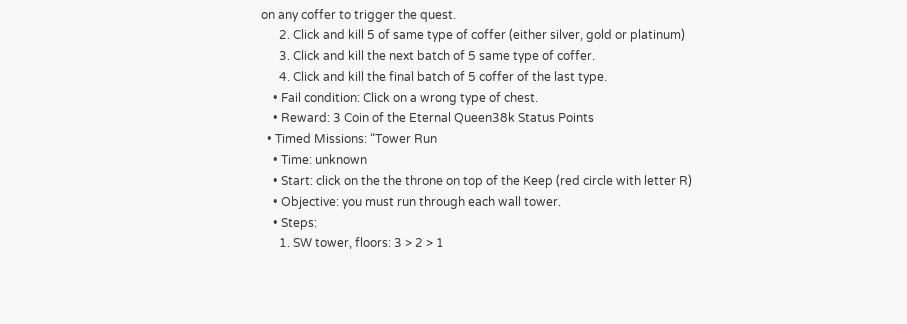on any coffer to trigger the quest.
      2. Click and kill 5 of same type of coffer (either silver, gold or platinum)
      3. Click and kill the next batch of 5 same type of coffer.
      4. Click and kill the final batch of 5 coffer of the last type.
    • Fail condition: Click on a wrong type of chest.
    • Reward: 3 Coin of the Eternal Queen38k Status Points
  • Timed Missions: “Tower Run
    • Time: unknown
    • Start: click on the the throne on top of the Keep (red circle with letter R)
    • Objective: you must run through each wall tower.
    • Steps:
      1. SW tower, floors: 3 > 2 > 1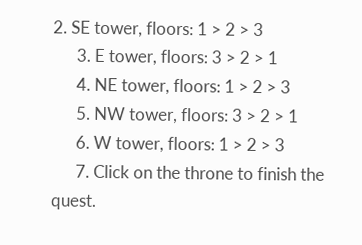2. SE tower, floors: 1 > 2 > 3
      3. E tower, floors: 3 > 2 > 1
      4. NE tower, floors: 1 > 2 > 3
      5. NW tower, floors: 3 > 2 > 1
      6. W tower, floors: 1 > 2 > 3
      7. Click on the throne to finish the quest.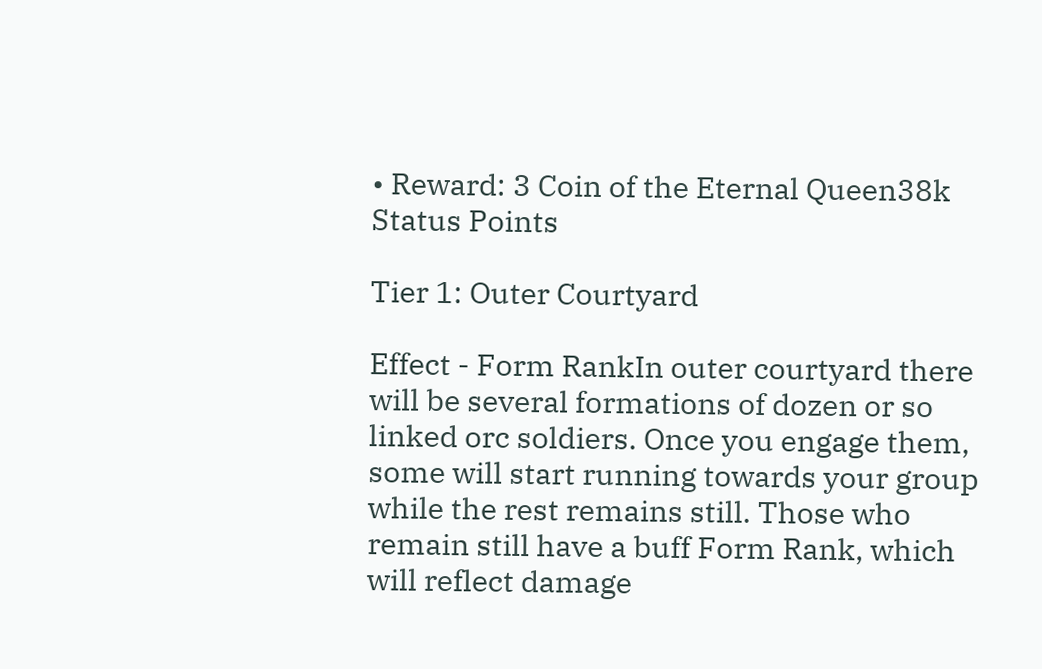• Reward: 3 Coin of the Eternal Queen38k Status Points

Tier 1: Outer Courtyard

Effect - Form RankIn outer courtyard there will be several formations of dozen or so linked orc soldiers. Once you engage them, some will start running towards your group while the rest remains still. Those who remain still have a buff Form Rank, which will reflect damage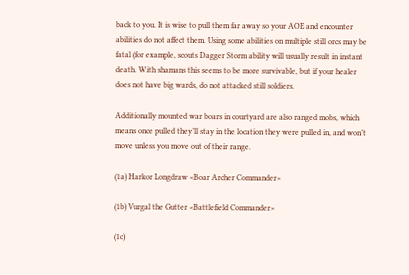back to you. It is wise to pull them far away so your AOE and encounter abilities do not affect them. Using some abilities on multiple still orcs may be fatal (for example, scouts Dagger Storm ability will usually result in instant death. With shamans this seems to be more survivable, but if your healer does not have big wards, do not attacked still soldiers.

Additionally mounted war boars in courtyard are also ranged mobs, which means once pulled they’ll stay in the location they were pulled in, and won’t move unless you move out of their range.

(1a) Harkor Longdraw <Boar Archer Commander>

(1b) Vurgal the Gutter <Battlefield Commander>

(1c)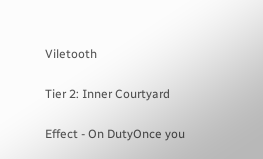Viletooth

Tier 2: Inner Courtyard

Effect - On DutyOnce you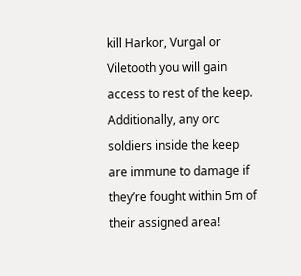kill Harkor, Vurgal or Viletooth you will gain access to rest of the keep. Additionally, any orc soldiers inside the keep are immune to damage if they’re fought within 5m of their assigned area!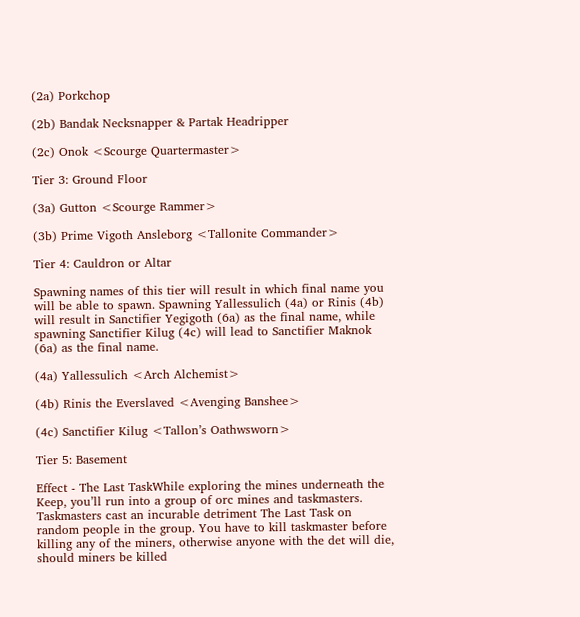(2a) Porkchop

(2b) Bandak Necksnapper & Partak Headripper

(2c) Onok <Scourge Quartermaster>

Tier 3: Ground Floor

(3a) Gutton <Scourge Rammer>

(3b) Prime Vigoth Ansleborg <Tallonite Commander>

Tier 4: Cauldron or Altar

Spawning names of this tier will result in which final name you will be able to spawn. Spawning Yallessulich (4a) or Rinis (4b) will result in Sanctifier Yegigoth (6a) as the final name, while spawning Sanctifier Kilug (4c) will lead to Sanctifier Maknok (6a) as the final name.

(4a) Yallessulich <Arch Alchemist>

(4b) Rinis the Everslaved <Avenging Banshee>

(4c) Sanctifier Kilug <Tallon’s Oathwsworn>

Tier 5: Basement

Effect - The Last TaskWhile exploring the mines underneath the Keep, you’ll run into a group of orc mines and taskmasters. Taskmasters cast an incurable detriment The Last Task on random people in the group. You have to kill taskmaster before killing any of the miners, otherwise anyone with the det will die, should miners be killed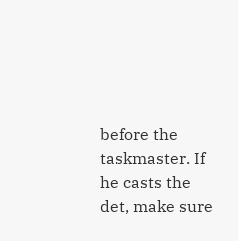before the taskmaster. If he casts the det, make sure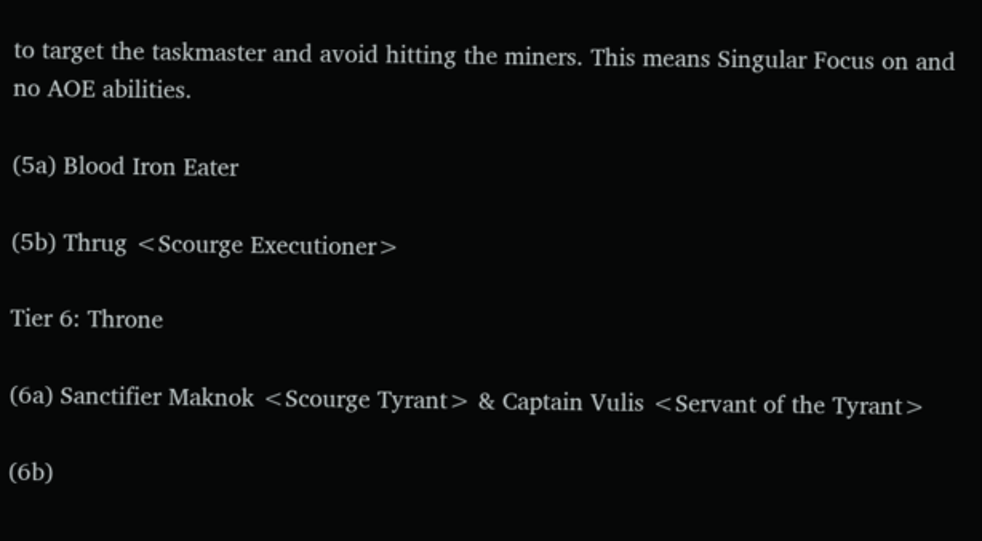to target the taskmaster and avoid hitting the miners. This means Singular Focus on and no AOE abilities.

(5a) Blood Iron Eater

(5b) Thrug <Scourge Executioner>

Tier 6: Throne

(6a) Sanctifier Maknok <Scourge Tyrant> & Captain Vulis <Servant of the Tyrant>

(6b)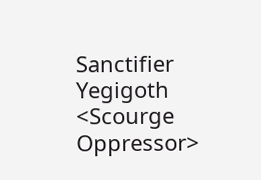Sanctifier Yegigoth <Scourge Oppressor>